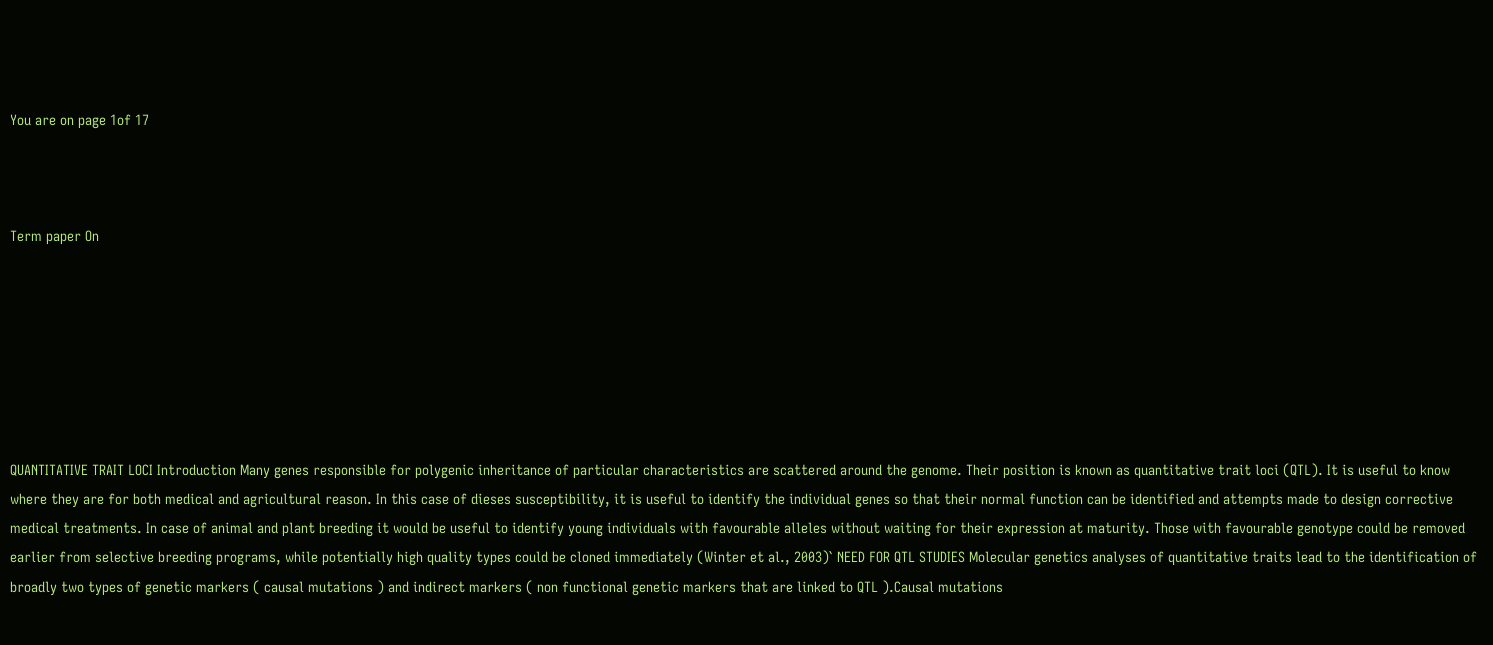You are on page 1of 17



Term paper On







QUANTITATIVE TRAIT LOCI Introduction Many genes responsible for polygenic inheritance of particular characteristics are scattered around the genome. Their position is known as quantitative trait loci (QTL). It is useful to know where they are for both medical and agricultural reason. In this case of dieses susceptibility, it is useful to identify the individual genes so that their normal function can be identified and attempts made to design corrective medical treatments. In case of animal and plant breeding it would be useful to identify young individuals with favourable alleles without waiting for their expression at maturity. Those with favourable genotype could be removed earlier from selective breeding programs, while potentially high quality types could be cloned immediately (Winter et al., 2003)` NEED FOR QTL STUDIES Molecular genetics analyses of quantitative traits lead to the identification of broadly two types of genetic markers ( causal mutations ) and indirect markers ( non functional genetic markers that are linked to QTL ).Causal mutations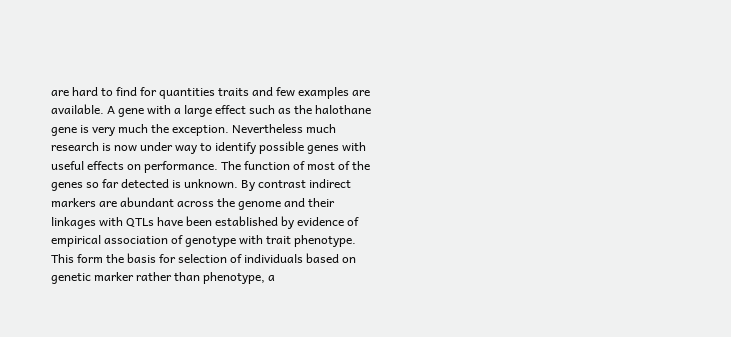are hard to find for quantities traits and few examples are available. A gene with a large effect such as the halothane gene is very much the exception. Nevertheless much research is now under way to identify possible genes with useful effects on performance. The function of most of the genes so far detected is unknown. By contrast indirect markers are abundant across the genome and their linkages with QTLs have been established by evidence of empirical association of genotype with trait phenotype. This form the basis for selection of individuals based on genetic marker rather than phenotype, a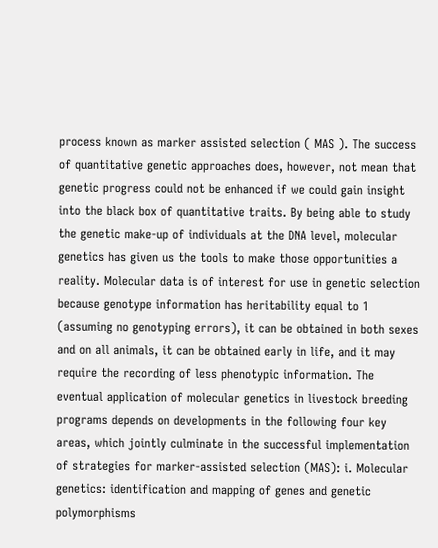process known as marker assisted selection ( MAS ). The success of quantitative genetic approaches does, however, not mean that genetic progress could not be enhanced if we could gain insight into the black box of quantitative traits. By being able to study the genetic make-up of individuals at the DNA level, molecular genetics has given us the tools to make those opportunities a reality. Molecular data is of interest for use in genetic selection because genotype information has heritability equal to 1 (assuming no genotyping errors), it can be obtained in both sexes and on all animals, it can be obtained early in life, and it may require the recording of less phenotypic information. The eventual application of molecular genetics in livestock breeding programs depends on developments in the following four key areas, which jointly culminate in the successful implementation of strategies for marker-assisted selection (MAS): i. Molecular genetics: identification and mapping of genes and genetic polymorphisms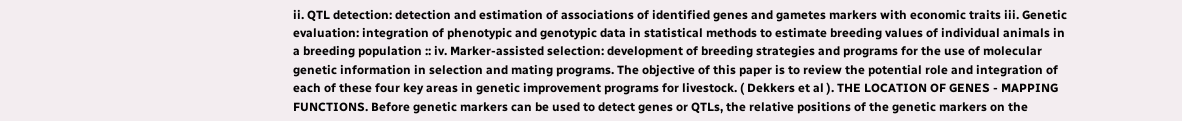ii. QTL detection: detection and estimation of associations of identified genes and gametes markers with economic traits iii. Genetic evaluation: integration of phenotypic and genotypic data in statistical methods to estimate breeding values of individual animals in a breeding population :: iv. Marker-assisted selection: development of breeding strategies and programs for the use of molecular genetic information in selection and mating programs. The objective of this paper is to review the potential role and integration of each of these four key areas in genetic improvement programs for livestock. ( Dekkers et al ). THE LOCATION OF GENES - MAPPING FUNCTIONS. Before genetic markers can be used to detect genes or QTLs, the relative positions of the genetic markers on the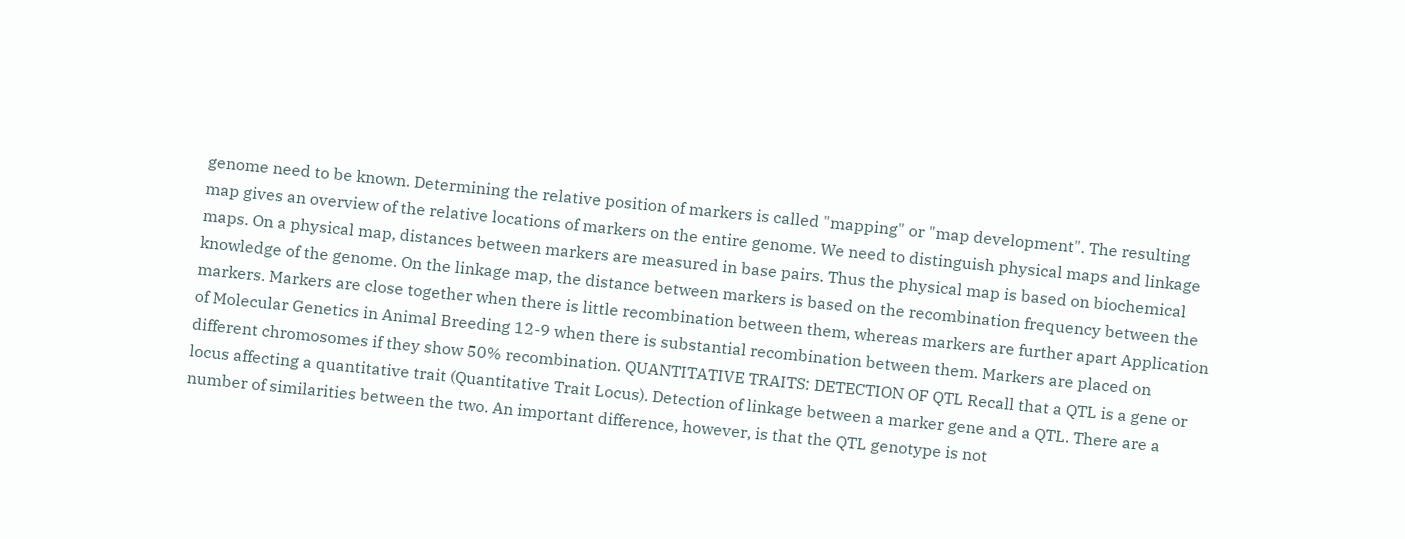genome need to be known. Determining the relative position of markers is called "mapping" or "map development". The resulting map gives an overview of the relative locations of markers on the entire genome. We need to distinguish physical maps and linkage maps. On a physical map, distances between markers are measured in base pairs. Thus the physical map is based on biochemical knowledge of the genome. On the linkage map, the distance between markers is based on the recombination frequency between the markers. Markers are close together when there is little recombination between them, whereas markers are further apart Application of Molecular Genetics in Animal Breeding 12-9 when there is substantial recombination between them. Markers are placed on different chromosomes if they show 50% recombination. QUANTITATIVE TRAITS: DETECTION OF QTL Recall that a QTL is a gene or locus affecting a quantitative trait (Quantitative Trait Locus). Detection of linkage between a marker gene and a QTL. There are a number of similarities between the two. An important difference, however, is that the QTL genotype is not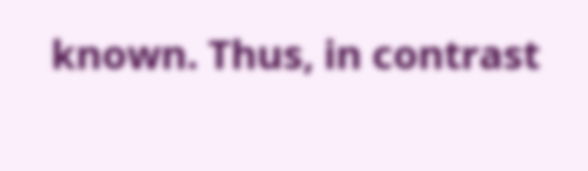known. Thus, in contrast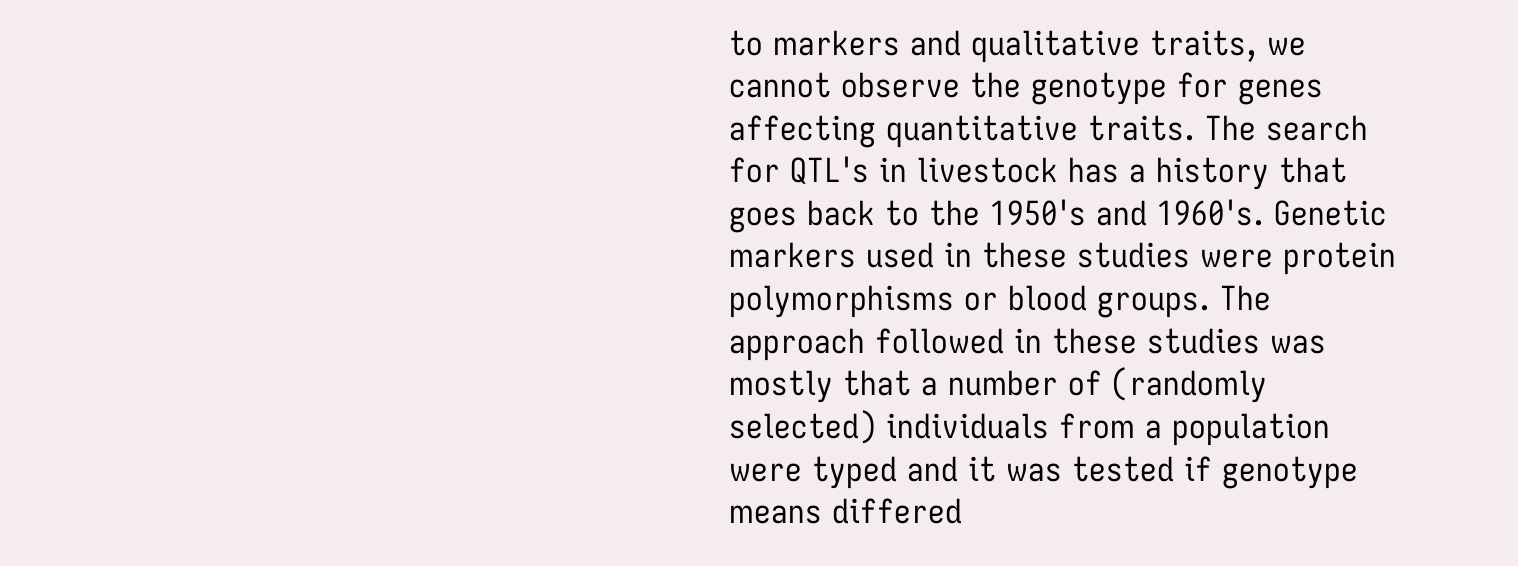to markers and qualitative traits, we cannot observe the genotype for genes affecting quantitative traits. The search for QTL's in livestock has a history that goes back to the 1950's and 1960's. Genetic markers used in these studies were protein polymorphisms or blood groups. The approach followed in these studies was mostly that a number of (randomly selected) individuals from a population were typed and it was tested if genotype means differed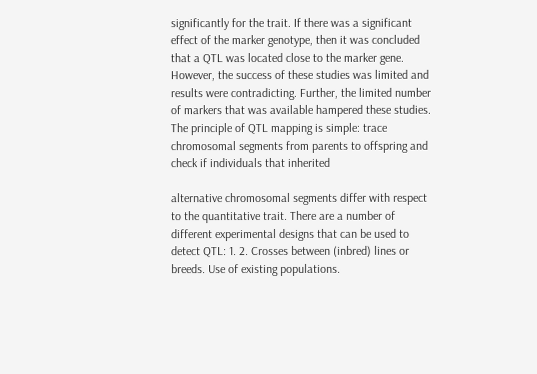significantly for the trait. If there was a significant effect of the marker genotype, then it was concluded that a QTL was located close to the marker gene. However, the success of these studies was limited and results were contradicting. Further, the limited number of markers that was available hampered these studies. The principle of QTL mapping is simple: trace chromosomal segments from parents to offspring and check if individuals that inherited

alternative chromosomal segments differ with respect to the quantitative trait. There are a number of different experimental designs that can be used to detect QTL: 1. 2. Crosses between (inbred) lines or breeds. Use of existing populations.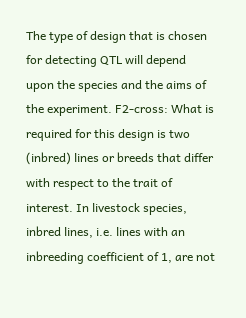The type of design that is chosen for detecting QTL will depend upon the species and the aims of the experiment. F2-cross: What is required for this design is two (inbred) lines or breeds that differ with respect to the trait of interest. In livestock species, inbred lines, i.e. lines with an inbreeding coefficient of 1, are not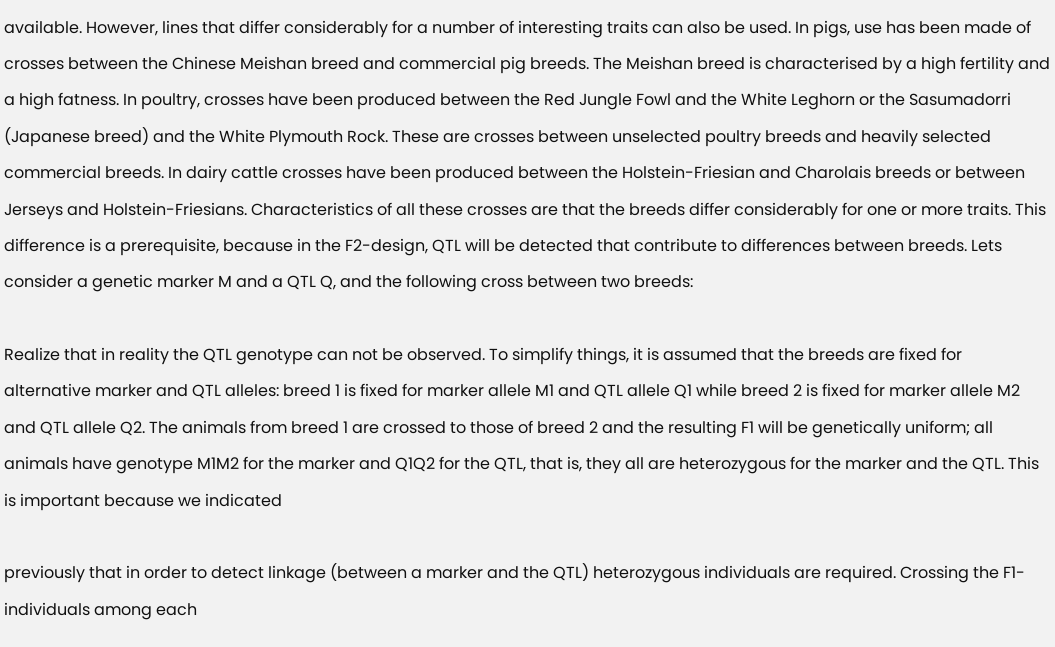available. However, lines that differ considerably for a number of interesting traits can also be used. In pigs, use has been made of crosses between the Chinese Meishan breed and commercial pig breeds. The Meishan breed is characterised by a high fertility and a high fatness. In poultry, crosses have been produced between the Red Jungle Fowl and the White Leghorn or the Sasumadorri (Japanese breed) and the White Plymouth Rock. These are crosses between unselected poultry breeds and heavily selected commercial breeds. In dairy cattle crosses have been produced between the Holstein-Friesian and Charolais breeds or between Jerseys and Holstein-Friesians. Characteristics of all these crosses are that the breeds differ considerably for one or more traits. This difference is a prerequisite, because in the F2-design, QTL will be detected that contribute to differences between breeds. Lets consider a genetic marker M and a QTL Q, and the following cross between two breeds:

Realize that in reality the QTL genotype can not be observed. To simplify things, it is assumed that the breeds are fixed for alternative marker and QTL alleles: breed 1 is fixed for marker allele M1 and QTL allele Q1 while breed 2 is fixed for marker allele M2 and QTL allele Q2. The animals from breed 1 are crossed to those of breed 2 and the resulting F1 will be genetically uniform; all animals have genotype M1M2 for the marker and Q1Q2 for the QTL, that is, they all are heterozygous for the marker and the QTL. This is important because we indicated

previously that in order to detect linkage (between a marker and the QTL) heterozygous individuals are required. Crossing the F1-individuals among each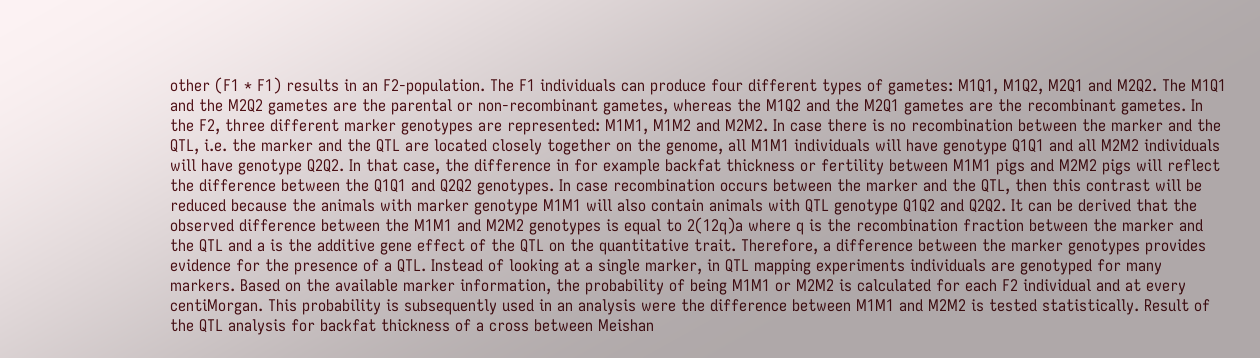other (F1 * F1) results in an F2-population. The F1 individuals can produce four different types of gametes: M1Q1, M1Q2, M2Q1 and M2Q2. The M1Q1 and the M2Q2 gametes are the parental or non-recombinant gametes, whereas the M1Q2 and the M2Q1 gametes are the recombinant gametes. In the F2, three different marker genotypes are represented: M1M1, M1M2 and M2M2. In case there is no recombination between the marker and the QTL, i.e. the marker and the QTL are located closely together on the genome, all M1M1 individuals will have genotype Q1Q1 and all M2M2 individuals will have genotype Q2Q2. In that case, the difference in for example backfat thickness or fertility between M1M1 pigs and M2M2 pigs will reflect the difference between the Q1Q1 and Q2Q2 genotypes. In case recombination occurs between the marker and the QTL, then this contrast will be reduced because the animals with marker genotype M1M1 will also contain animals with QTL genotype Q1Q2 and Q2Q2. It can be derived that the observed difference between the M1M1 and M2M2 genotypes is equal to 2(12q)a where q is the recombination fraction between the marker and the QTL and a is the additive gene effect of the QTL on the quantitative trait. Therefore, a difference between the marker genotypes provides evidence for the presence of a QTL. Instead of looking at a single marker, in QTL mapping experiments individuals are genotyped for many markers. Based on the available marker information, the probability of being M1M1 or M2M2 is calculated for each F2 individual and at every centiMorgan. This probability is subsequently used in an analysis were the difference between M1M1 and M2M2 is tested statistically. Result of the QTL analysis for backfat thickness of a cross between Meishan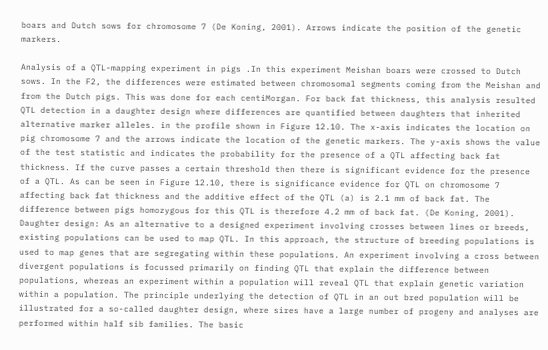boars and Dutch sows for chromosome 7 (De Koning, 2001). Arrows indicate the position of the genetic markers.

Analysis of a QTL-mapping experiment in pigs .In this experiment Meishan boars were crossed to Dutch sows. In the F2, the differences were estimated between chromosomal segments coming from the Meishan and from the Dutch pigs. This was done for each centiMorgan. For back fat thickness, this analysis resulted QTL detection in a daughter design where differences are quantified between daughters that inherited alternative marker alleles. in the profile shown in Figure 12.10. The x-axis indicates the location on pig chromosome 7 and the arrows indicate the location of the genetic markers. The y-axis shows the value of the test statistic and indicates the probability for the presence of a QTL affecting back fat thickness. If the curve passes a certain threshold then there is significant evidence for the presence of a QTL. As can be seen in Figure 12.10, there is significance evidence for QTL on chromosome 7 affecting back fat thickness and the additive effect of the QTL (a) is 2.1 mm of back fat. The difference between pigs homozygous for this QTL is therefore 4.2 mm of back fat. (De Koning, 2001). Daughter design: As an alternative to a designed experiment involving crosses between lines or breeds, existing populations can be used to map QTL. In this approach, the structure of breeding populations is used to map genes that are segregating within these populations. An experiment involving a cross between divergent populations is focussed primarily on finding QTL that explain the difference between populations, whereas an experiment within a population will reveal QTL that explain genetic variation within a population. The principle underlying the detection of QTL in an out bred population will be illustrated for a so-called daughter design, where sires have a large number of progeny and analyses are performed within half sib families. The basic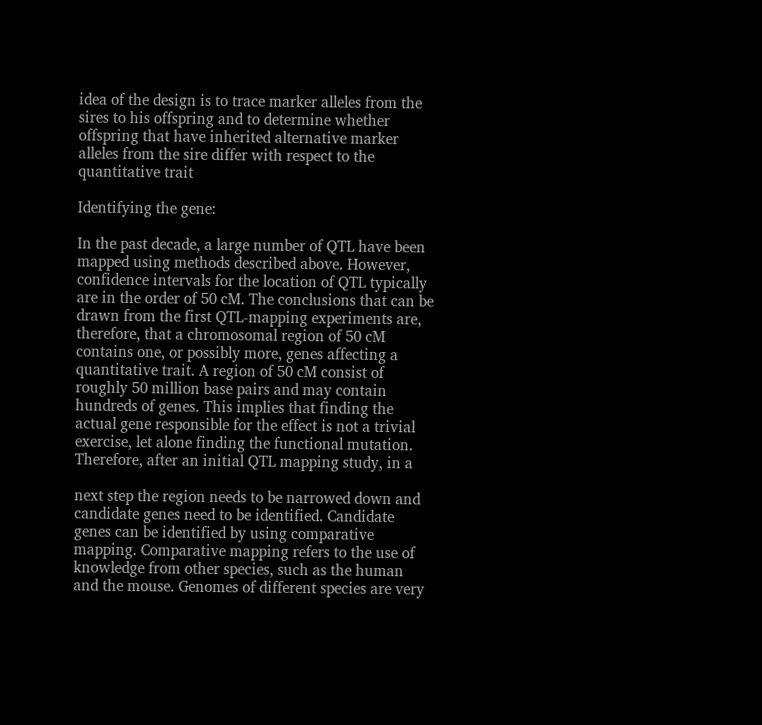idea of the design is to trace marker alleles from the sires to his offspring and to determine whether offspring that have inherited alternative marker alleles from the sire differ with respect to the quantitative trait

Identifying the gene:

In the past decade, a large number of QTL have been mapped using methods described above. However, confidence intervals for the location of QTL typically are in the order of 50 cM. The conclusions that can be drawn from the first QTL-mapping experiments are, therefore, that a chromosomal region of 50 cM contains one, or possibly more, genes affecting a quantitative trait. A region of 50 cM consist of roughly 50 million base pairs and may contain hundreds of genes. This implies that finding the actual gene responsible for the effect is not a trivial exercise, let alone finding the functional mutation. Therefore, after an initial QTL mapping study, in a

next step the region needs to be narrowed down and candidate genes need to be identified. Candidate genes can be identified by using comparative mapping. Comparative mapping refers to the use of knowledge from other species, such as the human and the mouse. Genomes of different species are very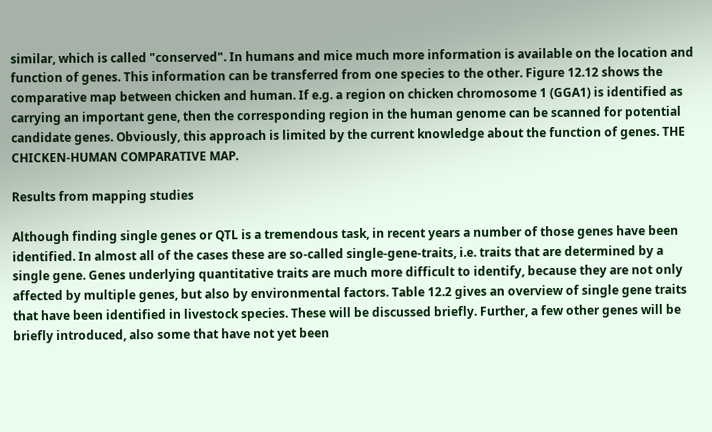similar, which is called "conserved". In humans and mice much more information is available on the location and function of genes. This information can be transferred from one species to the other. Figure 12.12 shows the comparative map between chicken and human. If e.g. a region on chicken chromosome 1 (GGA1) is identified as carrying an important gene, then the corresponding region in the human genome can be scanned for potential candidate genes. Obviously, this approach is limited by the current knowledge about the function of genes. THE CHICKEN-HUMAN COMPARATIVE MAP.

Results from mapping studies

Although finding single genes or QTL is a tremendous task, in recent years a number of those genes have been identified. In almost all of the cases these are so-called single-gene-traits, i.e. traits that are determined by a single gene. Genes underlying quantitative traits are much more difficult to identify, because they are not only affected by multiple genes, but also by environmental factors. Table 12.2 gives an overview of single gene traits that have been identified in livestock species. These will be discussed briefly. Further, a few other genes will be briefly introduced, also some that have not yet been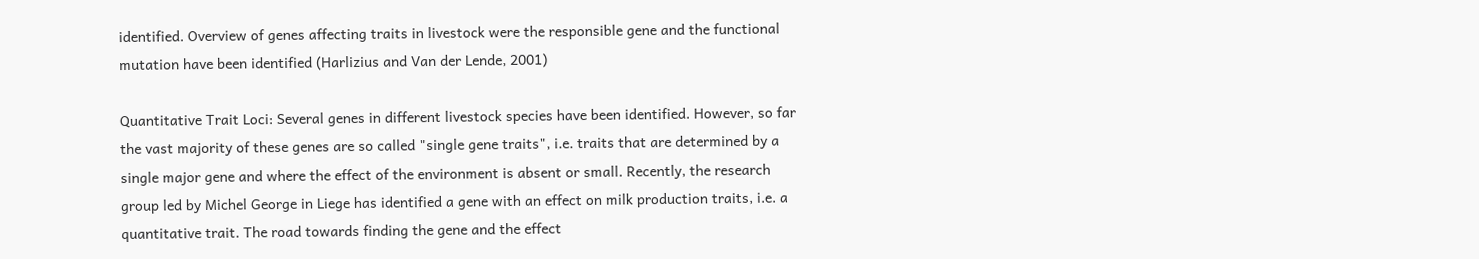identified. Overview of genes affecting traits in livestock were the responsible gene and the functional mutation have been identified (Harlizius and Van der Lende, 2001)

Quantitative Trait Loci: Several genes in different livestock species have been identified. However, so far the vast majority of these genes are so called "single gene traits", i.e. traits that are determined by a single major gene and where the effect of the environment is absent or small. Recently, the research group led by Michel George in Liege has identified a gene with an effect on milk production traits, i.e. a quantitative trait. The road towards finding the gene and the effect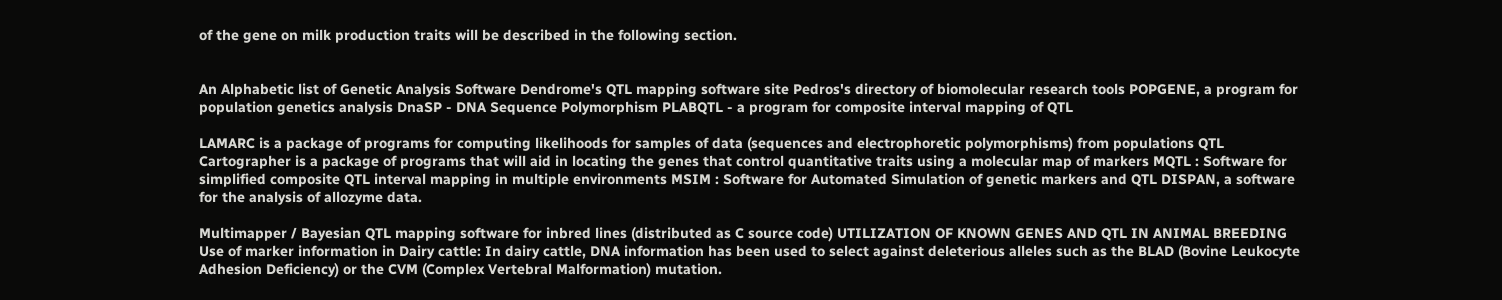of the gene on milk production traits will be described in the following section.


An Alphabetic list of Genetic Analysis Software Dendrome's QTL mapping software site Pedros's directory of biomolecular research tools POPGENE, a program for population genetics analysis DnaSP - DNA Sequence Polymorphism PLABQTL - a program for composite interval mapping of QTL

LAMARC is a package of programs for computing likelihoods for samples of data (sequences and electrophoretic polymorphisms) from populations QTL Cartographer is a package of programs that will aid in locating the genes that control quantitative traits using a molecular map of markers MQTL : Software for simplified composite QTL interval mapping in multiple environments MSIM : Software for Automated Simulation of genetic markers and QTL DISPAN, a software for the analysis of allozyme data.

Multimapper / Bayesian QTL mapping software for inbred lines (distributed as C source code) UTILIZATION OF KNOWN GENES AND QTL IN ANIMAL BREEDING Use of marker information in Dairy cattle: In dairy cattle, DNA information has been used to select against deleterious alleles such as the BLAD (Bovine Leukocyte Adhesion Deficiency) or the CVM (Complex Vertebral Malformation) mutation.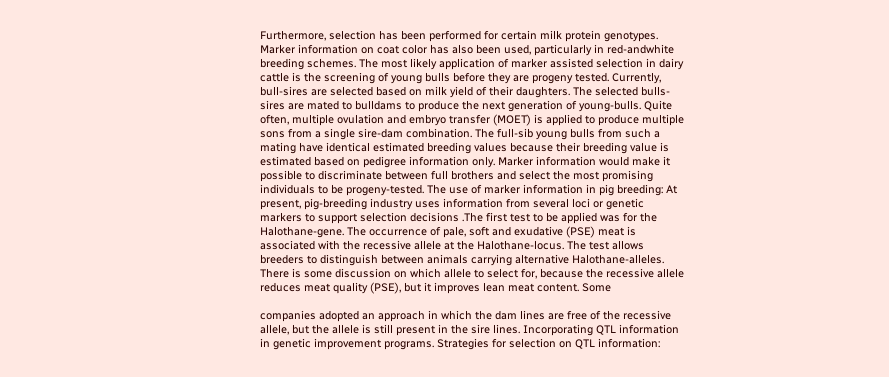Furthermore, selection has been performed for certain milk protein genotypes. Marker information on coat color has also been used, particularly in red-andwhite breeding schemes. The most likely application of marker assisted selection in dairy cattle is the screening of young bulls before they are progeny tested. Currently, bull-sires are selected based on milk yield of their daughters. The selected bulls-sires are mated to bulldams to produce the next generation of young-bulls. Quite often, multiple ovulation and embryo transfer (MOET) is applied to produce multiple sons from a single sire-dam combination. The full-sib young bulls from such a mating have identical estimated breeding values because their breeding value is estimated based on pedigree information only. Marker information would make it possible to discriminate between full brothers and select the most promising individuals to be progeny-tested. The use of marker information in pig breeding: At present, pig-breeding industry uses information from several loci or genetic markers to support selection decisions .The first test to be applied was for the Halothane-gene. The occurrence of pale, soft and exudative (PSE) meat is associated with the recessive allele at the Halothane-locus. The test allows breeders to distinguish between animals carrying alternative Halothane-alleles. There is some discussion on which allele to select for, because the recessive allele reduces meat quality (PSE), but it improves lean meat content. Some

companies adopted an approach in which the dam lines are free of the recessive allele, but the allele is still present in the sire lines. Incorporating QTL information in genetic improvement programs. Strategies for selection on QTL information: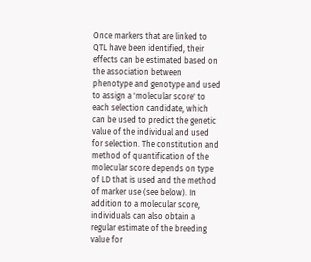Once markers that are linked to QTL have been identified, their effects can be estimated based on the association between phenotype and genotype and used to assign a 'molecular score' to each selection candidate, which can be used to predict the genetic value of the individual and used for selection. The constitution and method of quantification of the molecular score depends on type of LD that is used and the method of marker use (see below). In addition to a molecular score, individuals can also obtain a regular estimate of the breeding value for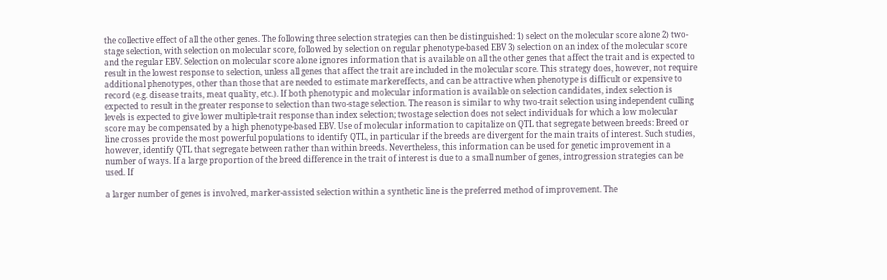the collective effect of all the other genes. The following three selection strategies can then be distinguished: 1) select on the molecular score alone 2) two-stage selection, with selection on molecular score, followed by selection on regular phenotype-based EBV 3) selection on an index of the molecular score and the regular EBV. Selection on molecular score alone ignores information that is available on all the other genes that affect the trait and is expected to result in the lowest response to selection, unless all genes that affect the trait are included in the molecular score. This strategy does, however, not require additional phenotypes, other than those that are needed to estimate markereffects, and can be attractive when phenotype is difficult or expensive to record (e.g. disease traits, meat quality, etc.). If both phenotypic and molecular information is available on selection candidates, index selection is expected to result in the greater response to selection than two-stage selection. The reason is similar to why two-trait selection using independent culling levels is expected to give lower multiple-trait response than index selection; twostage selection does not select individuals for which a low molecular score may be compensated by a high phenotype-based EBV. Use of molecular information to capitalize on QTL that segregate between breeds: Breed or line crosses provide the most powerful populations to identify QTL, in particular if the breeds are divergent for the main traits of interest. Such studies, however, identify QTL that segregate between rather than within breeds. Nevertheless, this information can be used for genetic improvement in a number of ways. If a large proportion of the breed difference in the trait of interest is due to a small number of genes, introgression strategies can be used. If

a larger number of genes is involved, marker-assisted selection within a synthetic line is the preferred method of improvement. The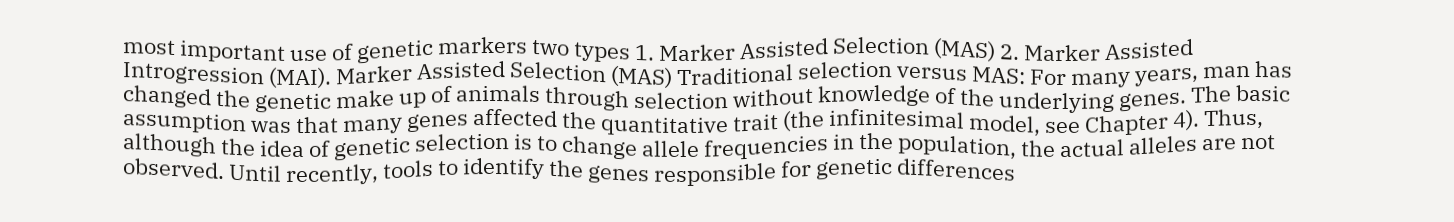most important use of genetic markers two types 1. Marker Assisted Selection (MAS) 2. Marker Assisted Introgression (MAI). Marker Assisted Selection (MAS) Traditional selection versus MAS: For many years, man has changed the genetic make up of animals through selection without knowledge of the underlying genes. The basic assumption was that many genes affected the quantitative trait (the infinitesimal model, see Chapter 4). Thus, although the idea of genetic selection is to change allele frequencies in the population, the actual alleles are not observed. Until recently, tools to identify the genes responsible for genetic differences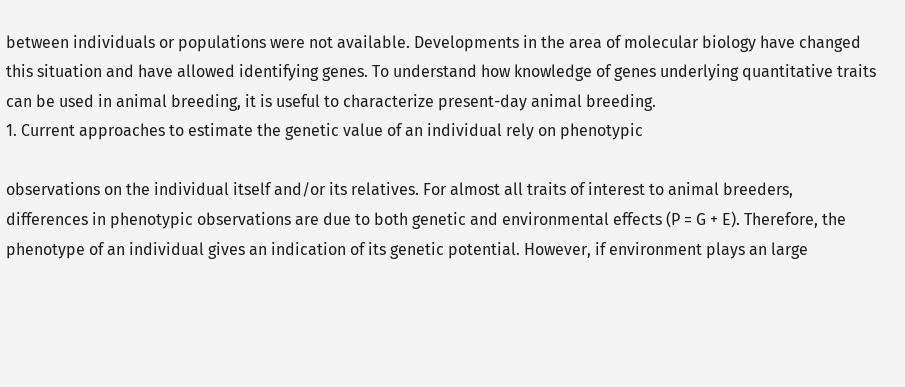between individuals or populations were not available. Developments in the area of molecular biology have changed this situation and have allowed identifying genes. To understand how knowledge of genes underlying quantitative traits can be used in animal breeding, it is useful to characterize present-day animal breeding.
1. Current approaches to estimate the genetic value of an individual rely on phenotypic

observations on the individual itself and/or its relatives. For almost all traits of interest to animal breeders, differences in phenotypic observations are due to both genetic and environmental effects (P = G + E). Therefore, the phenotype of an individual gives an indication of its genetic potential. However, if environment plays an large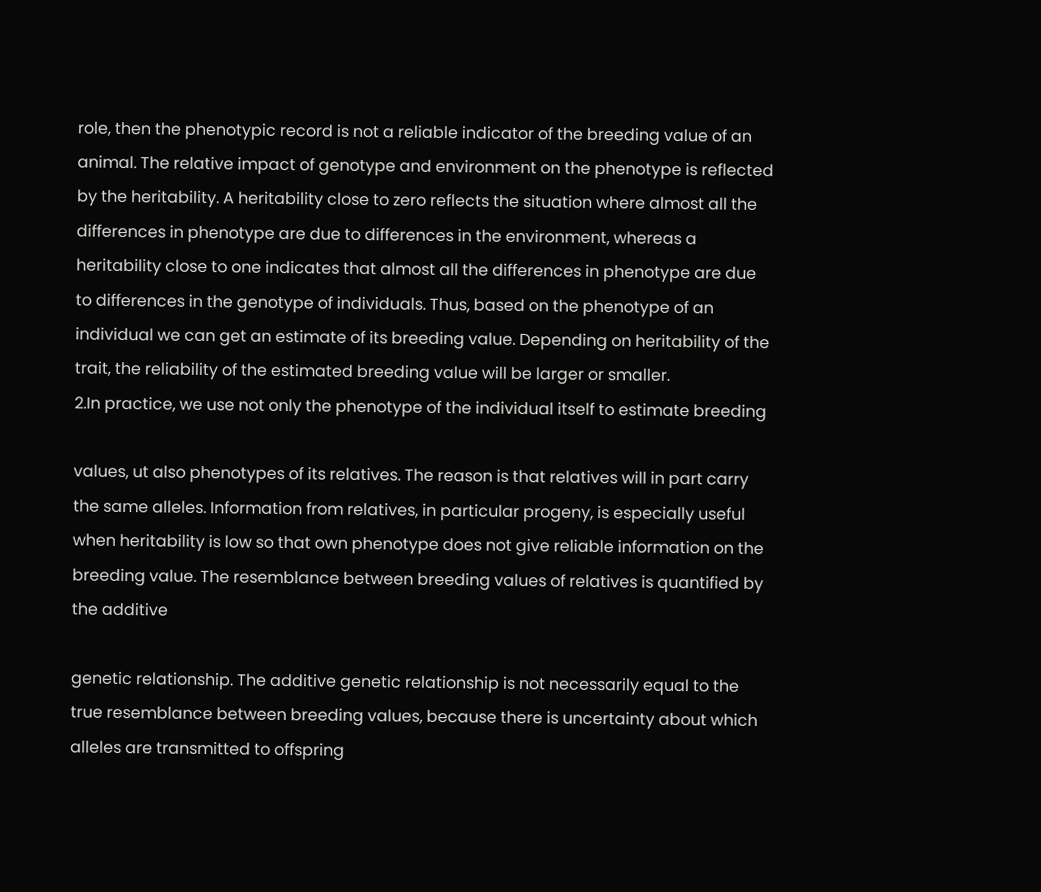role, then the phenotypic record is not a reliable indicator of the breeding value of an animal. The relative impact of genotype and environment on the phenotype is reflected by the heritability. A heritability close to zero reflects the situation where almost all the differences in phenotype are due to differences in the environment, whereas a heritability close to one indicates that almost all the differences in phenotype are due to differences in the genotype of individuals. Thus, based on the phenotype of an individual we can get an estimate of its breeding value. Depending on heritability of the trait, the reliability of the estimated breeding value will be larger or smaller.
2.In practice, we use not only the phenotype of the individual itself to estimate breeding

values, ut also phenotypes of its relatives. The reason is that relatives will in part carry the same alleles. Information from relatives, in particular progeny, is especially useful when heritability is low so that own phenotype does not give reliable information on the breeding value. The resemblance between breeding values of relatives is quantified by the additive

genetic relationship. The additive genetic relationship is not necessarily equal to the true resemblance between breeding values, because there is uncertainty about which alleles are transmitted to offspring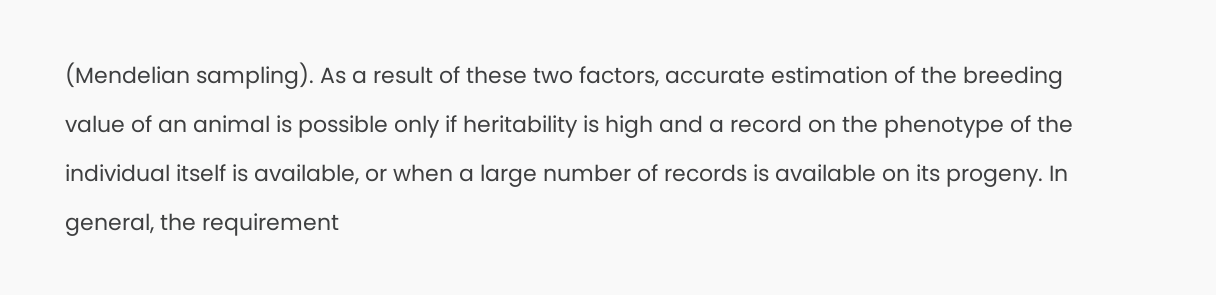(Mendelian sampling). As a result of these two factors, accurate estimation of the breeding value of an animal is possible only if heritability is high and a record on the phenotype of the individual itself is available, or when a large number of records is available on its progeny. In general, the requirement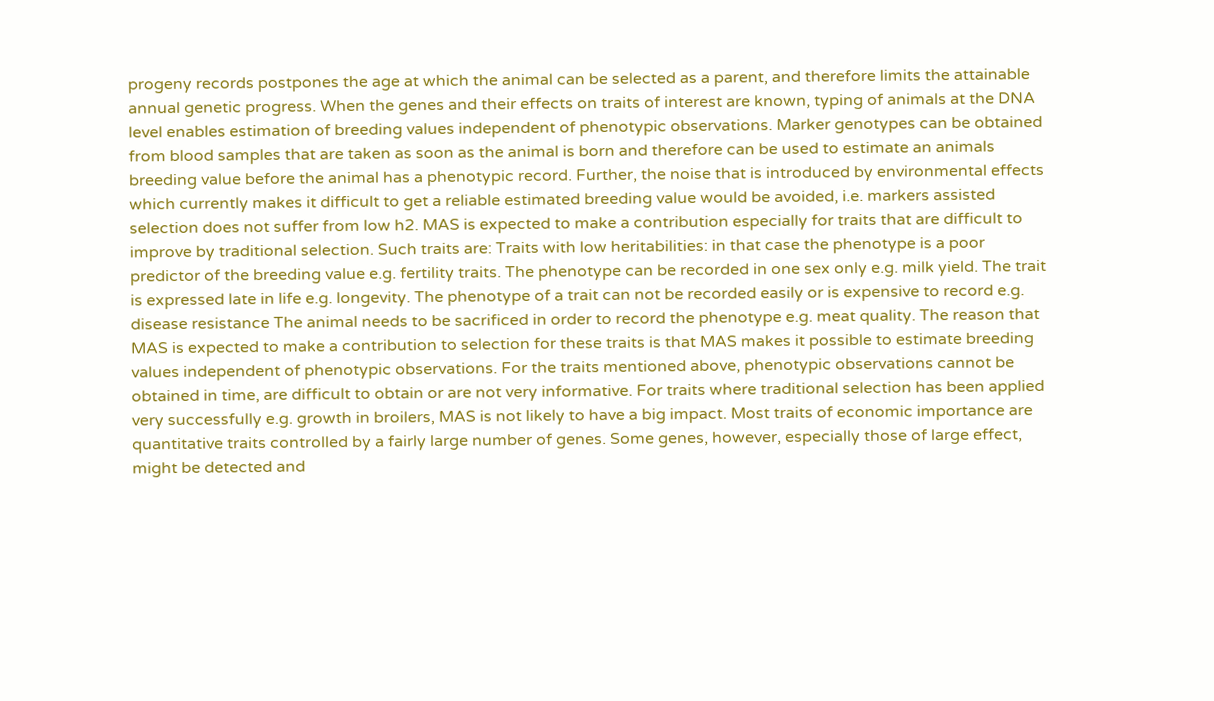progeny records postpones the age at which the animal can be selected as a parent, and therefore limits the attainable annual genetic progress. When the genes and their effects on traits of interest are known, typing of animals at the DNA level enables estimation of breeding values independent of phenotypic observations. Marker genotypes can be obtained from blood samples that are taken as soon as the animal is born and therefore can be used to estimate an animals breeding value before the animal has a phenotypic record. Further, the noise that is introduced by environmental effects which currently makes it difficult to get a reliable estimated breeding value would be avoided, i.e. markers assisted selection does not suffer from low h2. MAS is expected to make a contribution especially for traits that are difficult to improve by traditional selection. Such traits are: Traits with low heritabilities: in that case the phenotype is a poor predictor of the breeding value e.g. fertility traits. The phenotype can be recorded in one sex only e.g. milk yield. The trait is expressed late in life e.g. longevity. The phenotype of a trait can not be recorded easily or is expensive to record e.g. disease resistance The animal needs to be sacrificed in order to record the phenotype e.g. meat quality. The reason that MAS is expected to make a contribution to selection for these traits is that MAS makes it possible to estimate breeding values independent of phenotypic observations. For the traits mentioned above, phenotypic observations cannot be obtained in time, are difficult to obtain or are not very informative. For traits where traditional selection has been applied very successfully e.g. growth in broilers, MAS is not likely to have a big impact. Most traits of economic importance are quantitative traits controlled by a fairly large number of genes. Some genes, however, especially those of large effect, might be detected and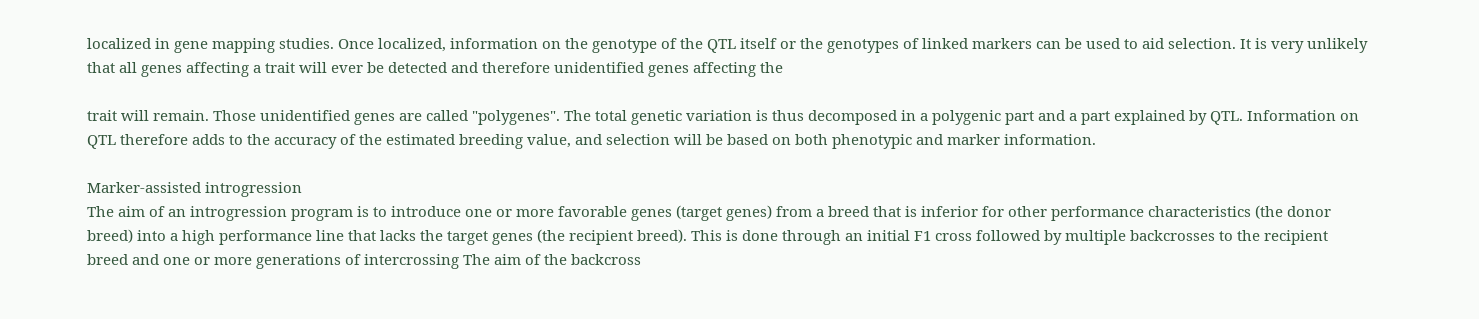localized in gene mapping studies. Once localized, information on the genotype of the QTL itself or the genotypes of linked markers can be used to aid selection. It is very unlikely that all genes affecting a trait will ever be detected and therefore unidentified genes affecting the

trait will remain. Those unidentified genes are called "polygenes". The total genetic variation is thus decomposed in a polygenic part and a part explained by QTL. Information on QTL therefore adds to the accuracy of the estimated breeding value, and selection will be based on both phenotypic and marker information.

Marker-assisted introgression
The aim of an introgression program is to introduce one or more favorable genes (target genes) from a breed that is inferior for other performance characteristics (the donor breed) into a high performance line that lacks the target genes (the recipient breed). This is done through an initial F1 cross followed by multiple backcrosses to the recipient breed and one or more generations of intercrossing The aim of the backcross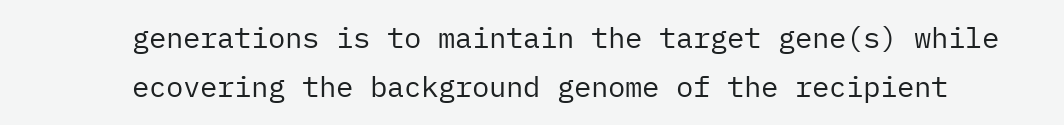generations is to maintain the target gene(s) while ecovering the background genome of the recipient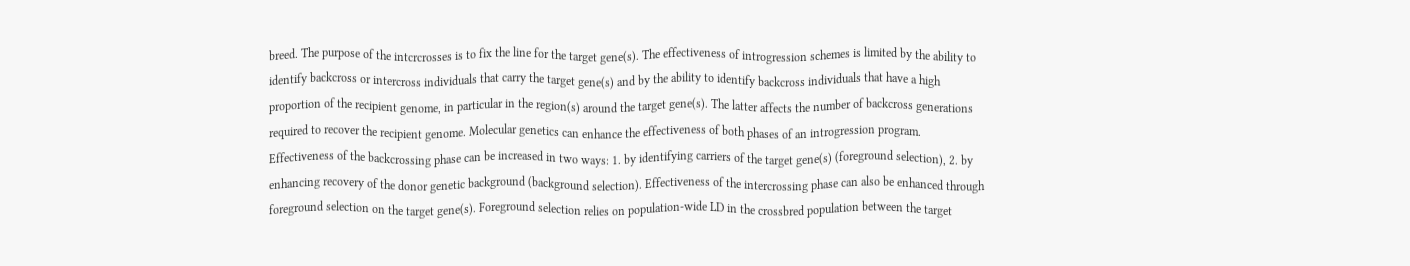breed. The purpose of the intcrcrosses is to fix the line for the target gene(s). The effectiveness of introgression schemes is limited by the ability to identify backcross or intercross individuals that carry the target gene(s) and by the ability to identify backcross individuals that have a high proportion of the recipient genome, in particular in the region(s) around the target gene(s). The latter affects the number of backcross generations required to recover the recipient genome. Molecular genetics can enhance the effectiveness of both phases of an introgression program. Effectiveness of the backcrossing phase can be increased in two ways: 1. by identifying carriers of the target gene(s) (foreground selection), 2. by enhancing recovery of the donor genetic background (background selection). Effectiveness of the intercrossing phase can also be enhanced through foreground selection on the target gene(s). Foreground selection relies on population-wide LD in the crossbred population between the target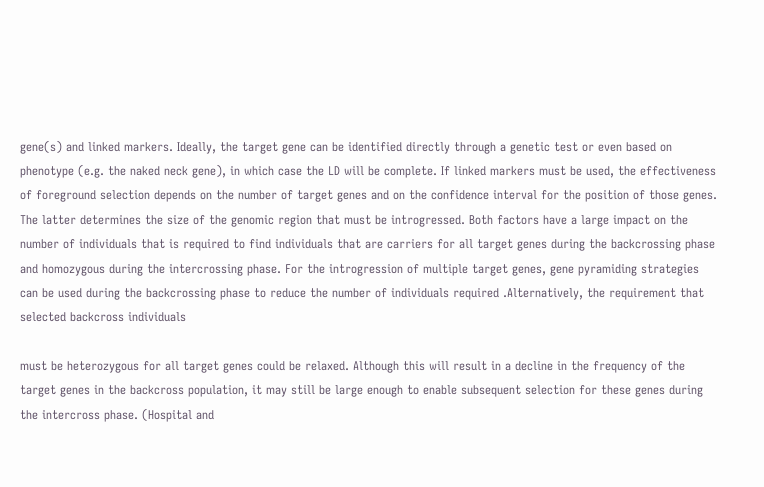gene(s) and linked markers. Ideally, the target gene can be identified directly through a genetic test or even based on phenotype (e.g. the naked neck gene), in which case the LD will be complete. If linked markers must be used, the effectiveness of foreground selection depends on the number of target genes and on the confidence interval for the position of those genes. The latter determines the size of the genomic region that must be introgressed. Both factors have a large impact on the number of individuals that is required to find individuals that are carriers for all target genes during the backcrossing phase and homozygous during the intercrossing phase. For the introgression of multiple target genes, gene pyramiding strategies can be used during the backcrossing phase to reduce the number of individuals required .Alternatively, the requirement that selected backcross individuals

must be heterozygous for all target genes could be relaxed. Although this will result in a decline in the frequency of the target genes in the backcross population, it may still be large enough to enable subsequent selection for these genes during the intercross phase. (Hospital and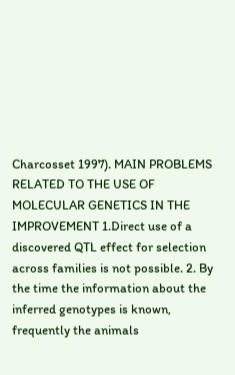Charcosset 1997). MAIN PROBLEMS RELATED TO THE USE OF MOLECULAR GENETICS IN THE IMPROVEMENT 1.Direct use of a discovered QTL effect for selection across families is not possible. 2. By the time the information about the inferred genotypes is known, frequently the animals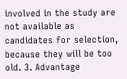involved in the study are not available as candidates for selection, because they will be too old. 3. Advantage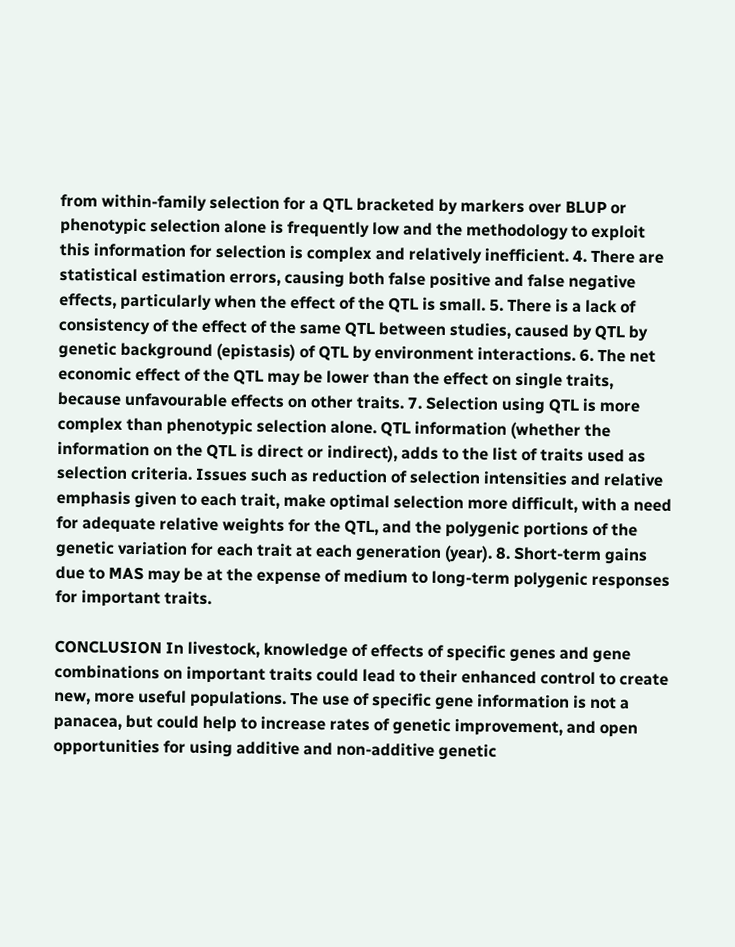from within-family selection for a QTL bracketed by markers over BLUP or phenotypic selection alone is frequently low and the methodology to exploit this information for selection is complex and relatively inefficient. 4. There are statistical estimation errors, causing both false positive and false negative effects, particularly when the effect of the QTL is small. 5. There is a lack of consistency of the effect of the same QTL between studies, caused by QTL by genetic background (epistasis) of QTL by environment interactions. 6. The net economic effect of the QTL may be lower than the effect on single traits, because unfavourable effects on other traits. 7. Selection using QTL is more complex than phenotypic selection alone. QTL information (whether the information on the QTL is direct or indirect), adds to the list of traits used as selection criteria. Issues such as reduction of selection intensities and relative emphasis given to each trait, make optimal selection more difficult, with a need for adequate relative weights for the QTL, and the polygenic portions of the genetic variation for each trait at each generation (year). 8. Short-term gains due to MAS may be at the expense of medium to long-term polygenic responses for important traits.

CONCLUSION In livestock, knowledge of effects of specific genes and gene combinations on important traits could lead to their enhanced control to create new, more useful populations. The use of specific gene information is not a panacea, but could help to increase rates of genetic improvement, and open opportunities for using additive and non-additive genetic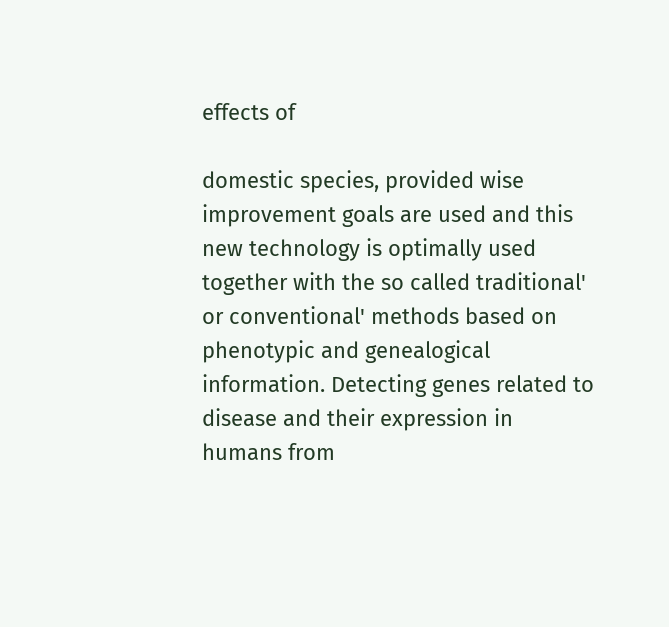effects of

domestic species, provided wise improvement goals are used and this new technology is optimally used together with the so called traditional' or conventional' methods based on phenotypic and genealogical information. Detecting genes related to disease and their expression in humans from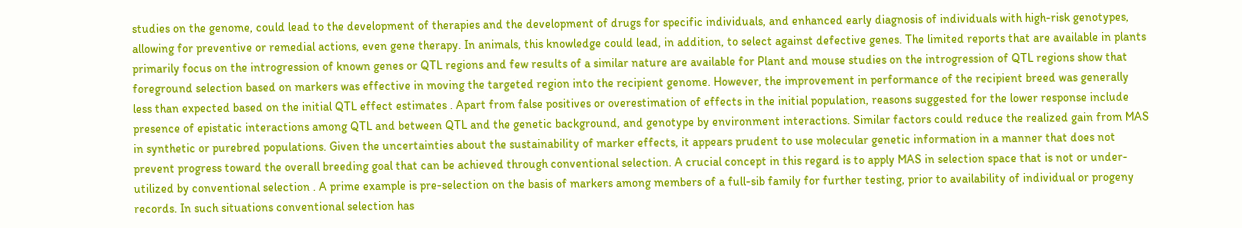studies on the genome, could lead to the development of therapies and the development of drugs for specific individuals, and enhanced early diagnosis of individuals with high-risk genotypes, allowing for preventive or remedial actions, even gene therapy. In animals, this knowledge could lead, in addition, to select against defective genes. The limited reports that are available in plants primarily focus on the introgression of known genes or QTL regions and few results of a similar nature are available for Plant and mouse studies on the introgression of QTL regions show that foreground selection based on markers was effective in moving the targeted region into the recipient genome. However, the improvement in performance of the recipient breed was generally less than expected based on the initial QTL effect estimates . Apart from false positives or overestimation of effects in the initial population, reasons suggested for the lower response include presence of epistatic interactions among QTL and between QTL and the genetic background, and genotype by environment interactions. Similar factors could reduce the realized gain from MAS in synthetic or purebred populations. Given the uncertainties about the sustainability of marker effects, it appears prudent to use molecular genetic information in a manner that does not prevent progress toward the overall breeding goal that can be achieved through conventional selection. A crucial concept in this regard is to apply MAS in selection space that is not or under-utilized by conventional selection . A prime example is pre-selection on the basis of markers among members of a full-sib family for further testing, prior to availability of individual or progeny records. In such situations conventional selection has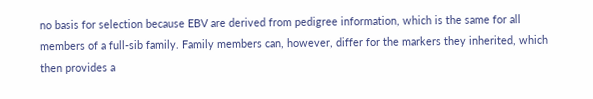no basis for selection because EBV are derived from pedigree information, which is the same for all members of a full-sib family. Family members can, however, differ for the markers they inherited, which then provides a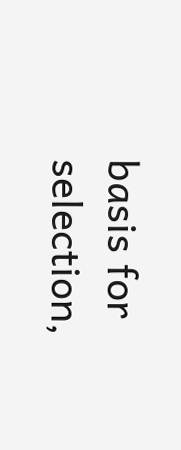basis for selection,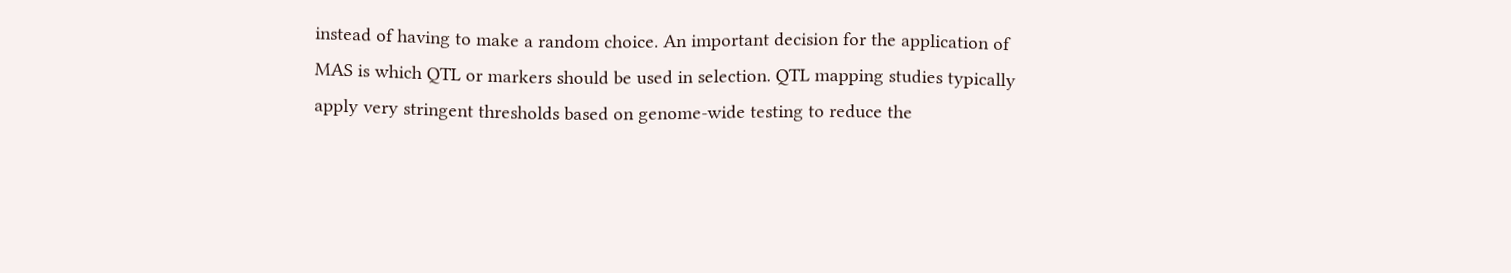instead of having to make a random choice. An important decision for the application of MAS is which QTL or markers should be used in selection. QTL mapping studies typically apply very stringent thresholds based on genome-wide testing to reduce the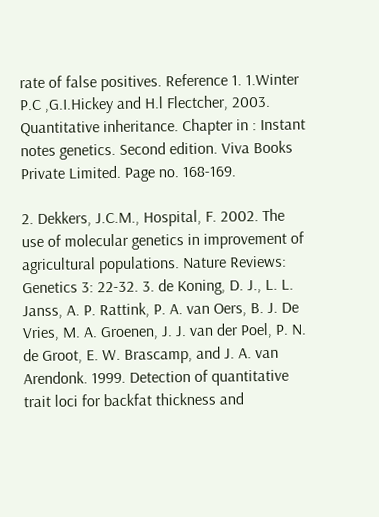rate of false positives. Reference 1. 1.Winter P.C ,G.I.Hickey and H.l Flectcher, 2003. Quantitative inheritance. Chapter in : Instant notes genetics. Second edition. Viva Books Private Limited. Page no. 168-169.

2. Dekkers, J.C.M., Hospital, F. 2002. The use of molecular genetics in improvement of agricultural populations. Nature Reviews: Genetics 3: 22-32. 3. de Koning, D. J., L. L. Janss, A. P. Rattink, P. A. van Oers, B. J. De Vries, M. A. Groenen, J. J. van der Poel, P. N. de Groot, E. W. Brascamp, and J. A. van Arendonk. 1999. Detection of quantitative trait loci for backfat thickness and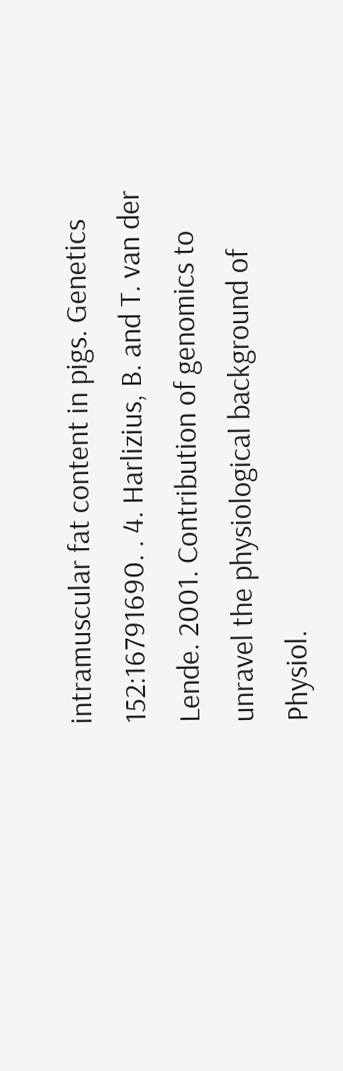intramuscular fat content in pigs. Genetics 152:16791690. . 4. Harlizius, B. and T. van der Lende. 2001. Contribution of genomics to unravel the physiological background of Physiol.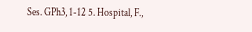Ses. GPh3, 1-12 5. Hospital, F.,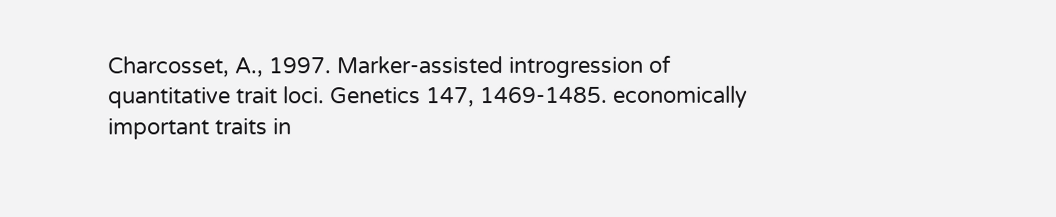Charcosset, A., 1997. Marker-assisted introgression of quantitative trait loci. Genetics 147, 1469-1485. economically important traits in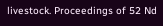livestock. Proceedings of 52 Nd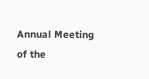Annual Meeting of the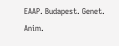EAAP. Budapest. Genet. Anim.